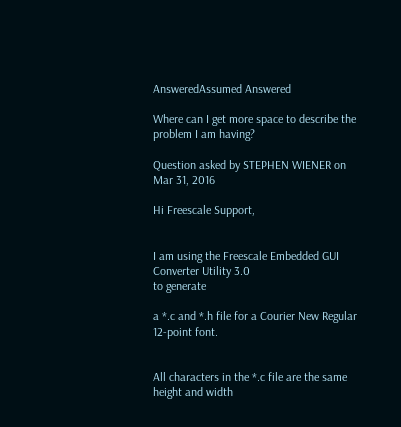AnsweredAssumed Answered

Where can I get more space to describe the problem I am having?

Question asked by STEPHEN WIENER on Mar 31, 2016

Hi Freescale Support,


I am using the Freescale Embedded GUI Converter Utility 3.0
to generate

a *.c and *.h file for a Courier New Regular 12-point font.


All characters in the *.c file are the same height and width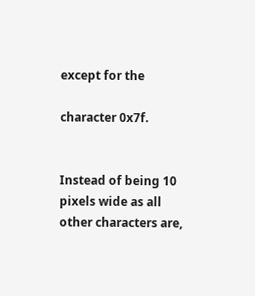except for the

character 0x7f.


Instead of being 10 pixels wide as all other characters are,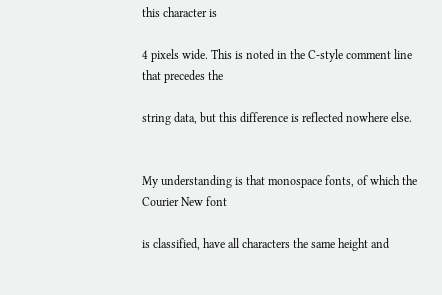this character is

4 pixels wide. This is noted in the C-style comment line
that precedes the

string data, but this difference is reflected nowhere else.


My understanding is that monospace fonts, of which the
Courier New font

is classified, have all characters the same height and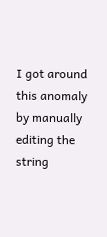I got around this anomaly by manually editing the string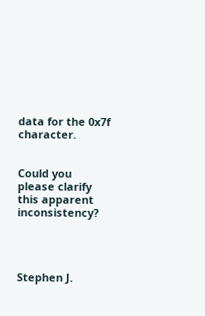data for the 0x7f character.


Could you please clarify this apparent inconsistency?




Stephen J.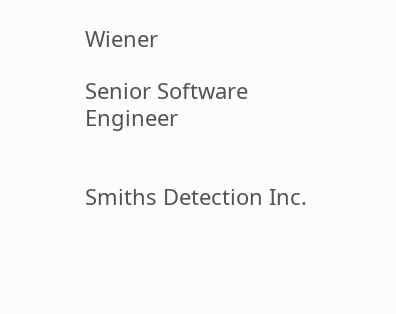Wiener

Senior Software Engineer


Smiths Detection Inc.